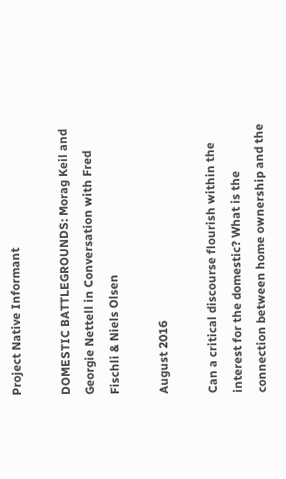Project Native Informant

DOMESTIC BATTLEGROUNDS: Morag Keil and Georgie Nettell in Conversation with Fred Fischli & Niels Olsen

August 2016

Can a critical discourse flourish within the interest for the domestic? What is the connection between home ownership and the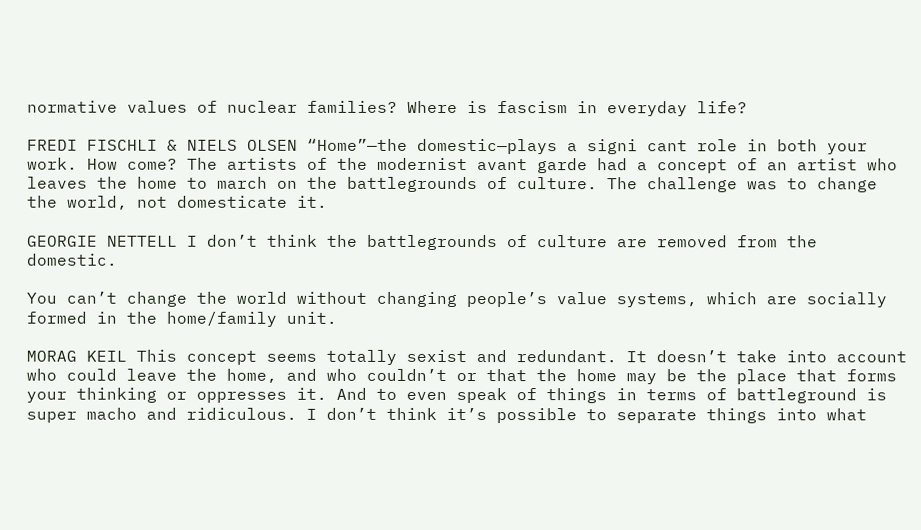normative values of nuclear families? Where is fascism in everyday life?

FREDI FISCHLI & NIELS OLSEN “Home”—the domestic—plays a signi cant role in both your work. How come? The artists of the modernist avant garde had a concept of an artist who leaves the home to march on the battlegrounds of culture. The challenge was to change the world, not domesticate it.

GEORGIE NETTELL I don’t think the battlegrounds of culture are removed from the domestic.

You can’t change the world without changing people’s value systems, which are socially formed in the home/family unit.

MORAG KEIL This concept seems totally sexist and redundant. It doesn’t take into account who could leave the home, and who couldn’t or that the home may be the place that forms your thinking or oppresses it. And to even speak of things in terms of battleground is super macho and ridiculous. I don’t think it’s possible to separate things into what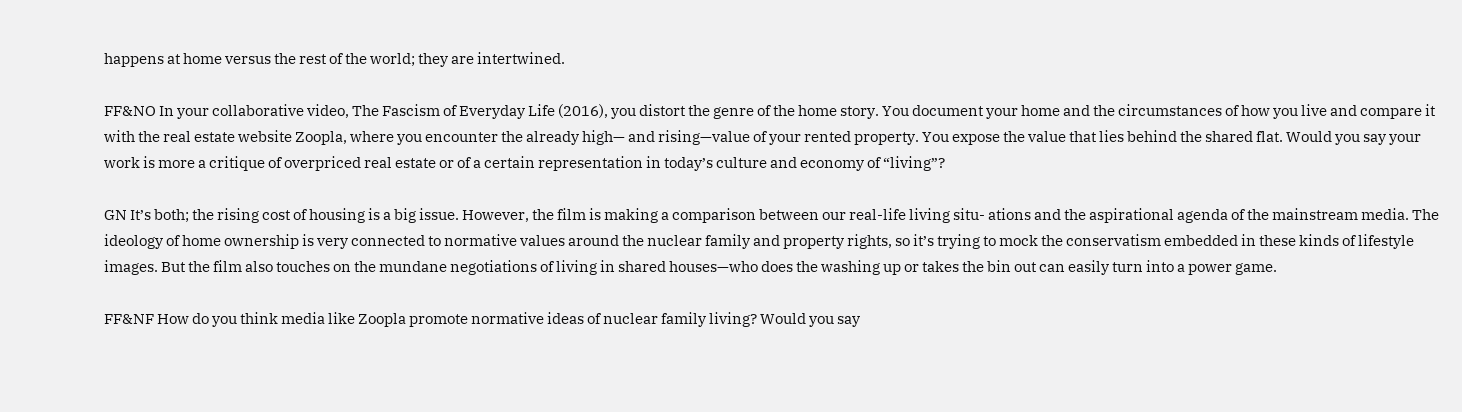happens at home versus the rest of the world; they are intertwined.

FF&NO In your collaborative video, The Fascism of Everyday Life (2016), you distort the genre of the home story. You document your home and the circumstances of how you live and compare it with the real estate website Zoopla, where you encounter the already high— and rising—value of your rented property. You expose the value that lies behind the shared flat. Would you say your work is more a critique of overpriced real estate or of a certain representation in today’s culture and economy of “living”?

GN It’s both; the rising cost of housing is a big issue. However, the film is making a comparison between our real-life living situ- ations and the aspirational agenda of the mainstream media. The ideology of home ownership is very connected to normative values around the nuclear family and property rights, so it’s trying to mock the conservatism embedded in these kinds of lifestyle images. But the film also touches on the mundane negotiations of living in shared houses—who does the washing up or takes the bin out can easily turn into a power game.

FF&NF How do you think media like Zoopla promote normative ideas of nuclear family living? Would you say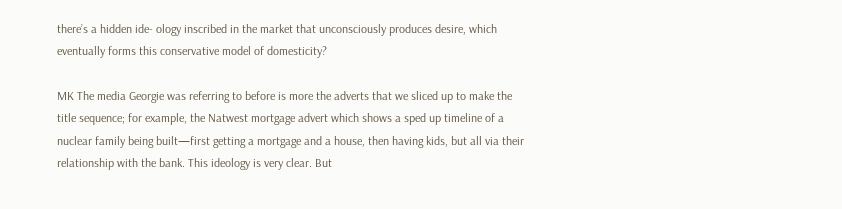there’s a hidden ide- ology inscribed in the market that unconsciously produces desire, which eventually forms this conservative model of domesticity?

MK The media Georgie was referring to before is more the adverts that we sliced up to make the title sequence; for example, the Natwest mortgage advert which shows a sped up timeline of a nuclear family being built—first getting a mortgage and a house, then having kids, but all via their relationship with the bank. This ideology is very clear. But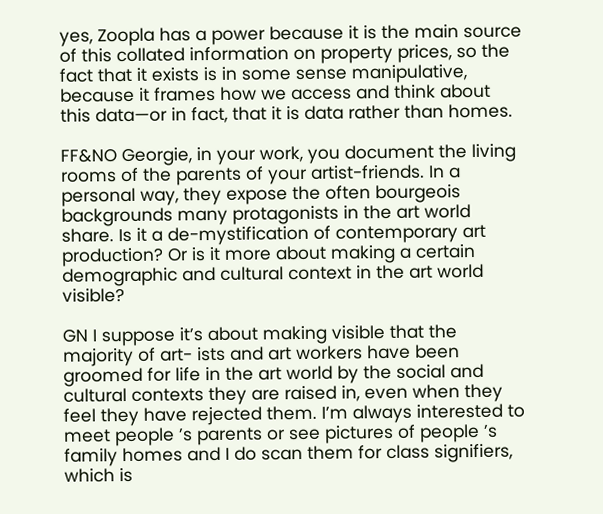yes, Zoopla has a power because it is the main source of this collated information on property prices, so the fact that it exists is in some sense manipulative, because it frames how we access and think about this data—or in fact, that it is data rather than homes.

FF&NO Georgie, in your work, you document the living rooms of the parents of your artist-friends. In a personal way, they expose the often bourgeois backgrounds many protagonists in the art world share. Is it a de-mystification of contemporary art production? Or is it more about making a certain demographic and cultural context in the art world visible?

GN I suppose it’s about making visible that the majority of art- ists and art workers have been groomed for life in the art world by the social and cultural contexts they are raised in, even when they feel they have rejected them. I’m always interested to meet people ’s parents or see pictures of people ’s family homes and I do scan them for class signifiers, which is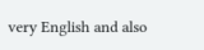very English and also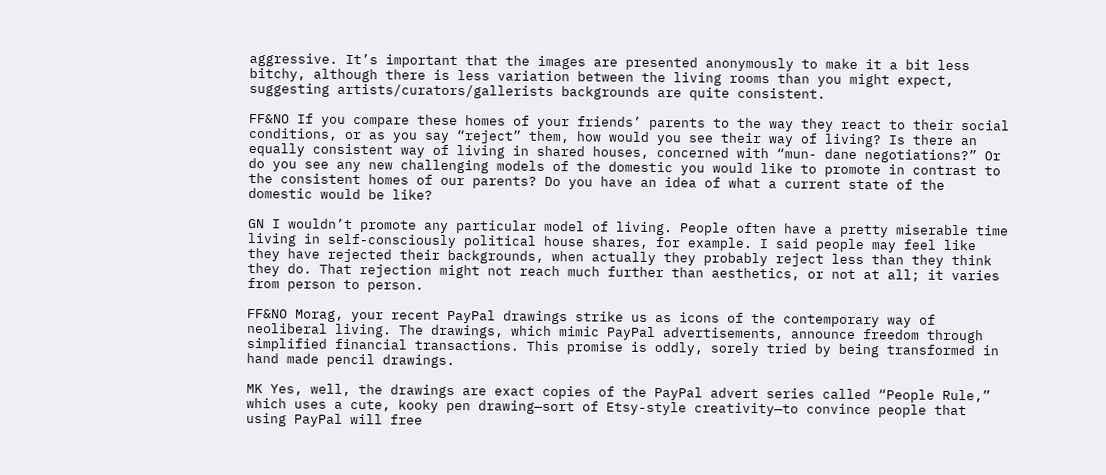aggressive. It’s important that the images are presented anonymously to make it a bit less bitchy, although there is less variation between the living rooms than you might expect, suggesting artists/curators/gallerists backgrounds are quite consistent.

FF&NO If you compare these homes of your friends’ parents to the way they react to their social conditions, or as you say “reject” them, how would you see their way of living? Is there an equally consistent way of living in shared houses, concerned with “mun- dane negotiations?” Or do you see any new challenging models of the domestic you would like to promote in contrast to the consistent homes of our parents? Do you have an idea of what a current state of the domestic would be like?

GN I wouldn’t promote any particular model of living. People often have a pretty miserable time living in self-consciously political house shares, for example. I said people may feel like they have rejected their backgrounds, when actually they probably reject less than they think they do. That rejection might not reach much further than aesthetics, or not at all; it varies from person to person.

FF&NO Morag, your recent PayPal drawings strike us as icons of the contemporary way of neoliberal living. The drawings, which mimic PayPal advertisements, announce freedom through simplified financial transactions. This promise is oddly, sorely tried by being transformed in hand made pencil drawings.

MK Yes, well, the drawings are exact copies of the PayPal advert series called “People Rule,” which uses a cute, kooky pen drawing—sort of Etsy-style creativity—to convince people that using PayPal will free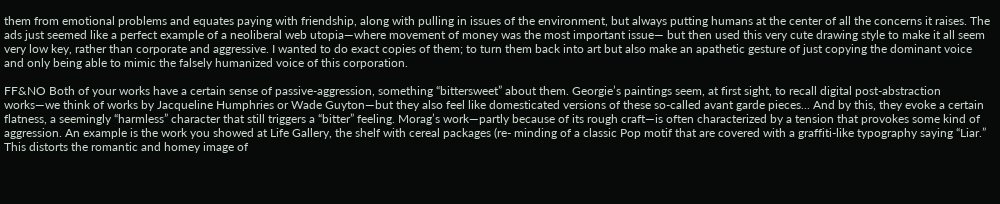them from emotional problems and equates paying with friendship, along with pulling in issues of the environment, but always putting humans at the center of all the concerns it raises. The ads just seemed like a perfect example of a neoliberal web utopia—where movement of money was the most important issue— but then used this very cute drawing style to make it all seem very low key, rather than corporate and aggressive. I wanted to do exact copies of them; to turn them back into art but also make an apathetic gesture of just copying the dominant voice and only being able to mimic the falsely humanized voice of this corporation.

FF&NO Both of your works have a certain sense of passive-aggression, something “bittersweet” about them. Georgie’s paintings seem, at first sight, to recall digital post-abstraction works—we think of works by Jacqueline Humphries or Wade Guyton—but they also feel like domesticated versions of these so-called avant garde pieces... And by this, they evoke a certain flatness, a seemingly “harmless” character that still triggers a “bitter” feeling. Morag’s work—partly because of its rough craft—is often characterized by a tension that provokes some kind of aggression. An example is the work you showed at Life Gallery, the shelf with cereal packages (re- minding of a classic Pop motif that are covered with a graffiti-like typography saying “Liar.” This distorts the romantic and homey image of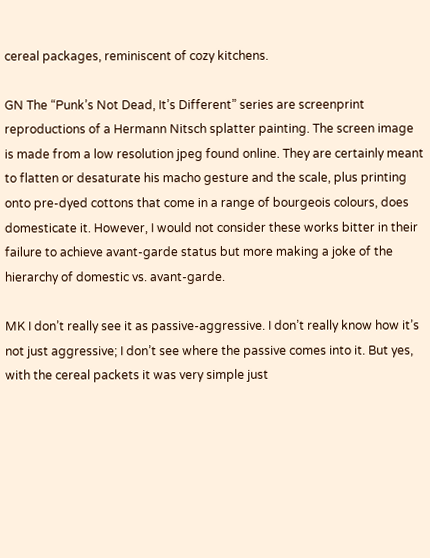cereal packages, reminiscent of cozy kitchens.

GN The “Punk’s Not Dead, It’s Different” series are screenprint reproductions of a Hermann Nitsch splatter painting. The screen image is made from a low resolution jpeg found online. They are certainly meant to flatten or desaturate his macho gesture and the scale, plus printing onto pre-dyed cottons that come in a range of bourgeois colours, does domesticate it. However, I would not consider these works bitter in their failure to achieve avant-garde status but more making a joke of the hierarchy of domestic vs. avant-garde.

MK I don’t really see it as passive-aggressive. I don’t really know how it’s not just aggressive; I don’t see where the passive comes into it. But yes, with the cereal packets it was very simple just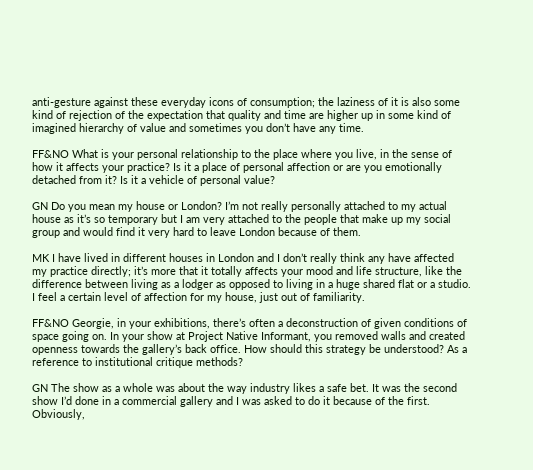anti-gesture against these everyday icons of consumption; the laziness of it is also some kind of rejection of the expectation that quality and time are higher up in some kind of imagined hierarchy of value and sometimes you don’t have any time.

FF&NO What is your personal relationship to the place where you live, in the sense of how it affects your practice? Is it a place of personal affection or are you emotionally detached from it? Is it a vehicle of personal value?

GN Do you mean my house or London? I’m not really personally attached to my actual house as it’s so temporary but I am very attached to the people that make up my social group and would find it very hard to leave London because of them.

MK I have lived in different houses in London and I don’t really think any have affected my practice directly; it’s more that it totally affects your mood and life structure, like the difference between living as a lodger as opposed to living in a huge shared flat or a studio. I feel a certain level of affection for my house, just out of familiarity.

FF&NO Georgie, in your exhibitions, there’s often a deconstruction of given conditions of space going on. In your show at Project Native Informant, you removed walls and created openness towards the gallery’s back office. How should this strategy be understood? As a reference to institutional critique methods?

GN The show as a whole was about the way industry likes a safe bet. It was the second show I’d done in a commercial gallery and I was asked to do it because of the first. Obviously,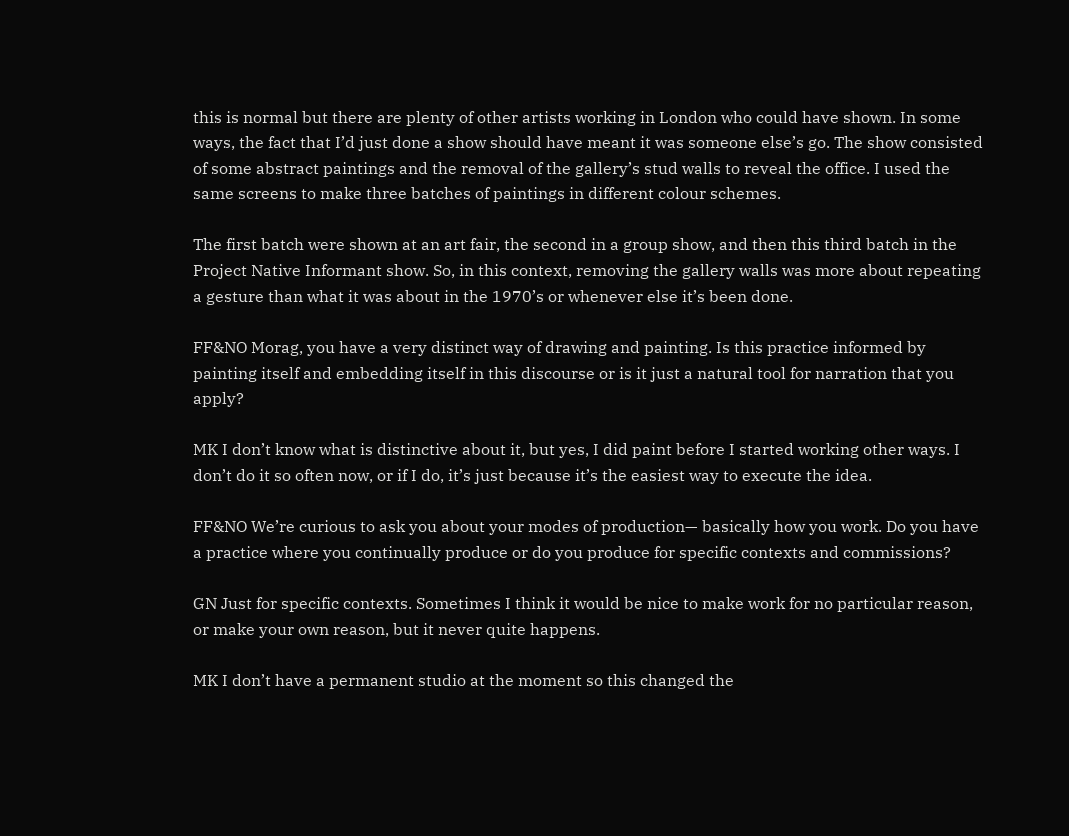this is normal but there are plenty of other artists working in London who could have shown. In some ways, the fact that I’d just done a show should have meant it was someone else’s go. The show consisted of some abstract paintings and the removal of the gallery’s stud walls to reveal the office. I used the same screens to make three batches of paintings in different colour schemes.

The first batch were shown at an art fair, the second in a group show, and then this third batch in the Project Native Informant show. So, in this context, removing the gallery walls was more about repeating a gesture than what it was about in the 1970’s or whenever else it’s been done.

FF&NO Morag, you have a very distinct way of drawing and painting. Is this practice informed by painting itself and embedding itself in this discourse or is it just a natural tool for narration that you apply?

MK I don’t know what is distinctive about it, but yes, I did paint before I started working other ways. I don’t do it so often now, or if I do, it’s just because it’s the easiest way to execute the idea.

FF&NO We’re curious to ask you about your modes of production— basically how you work. Do you have a practice where you continually produce or do you produce for specific contexts and commissions?

GN Just for specific contexts. Sometimes I think it would be nice to make work for no particular reason, or make your own reason, but it never quite happens.

MK I don’t have a permanent studio at the moment so this changed the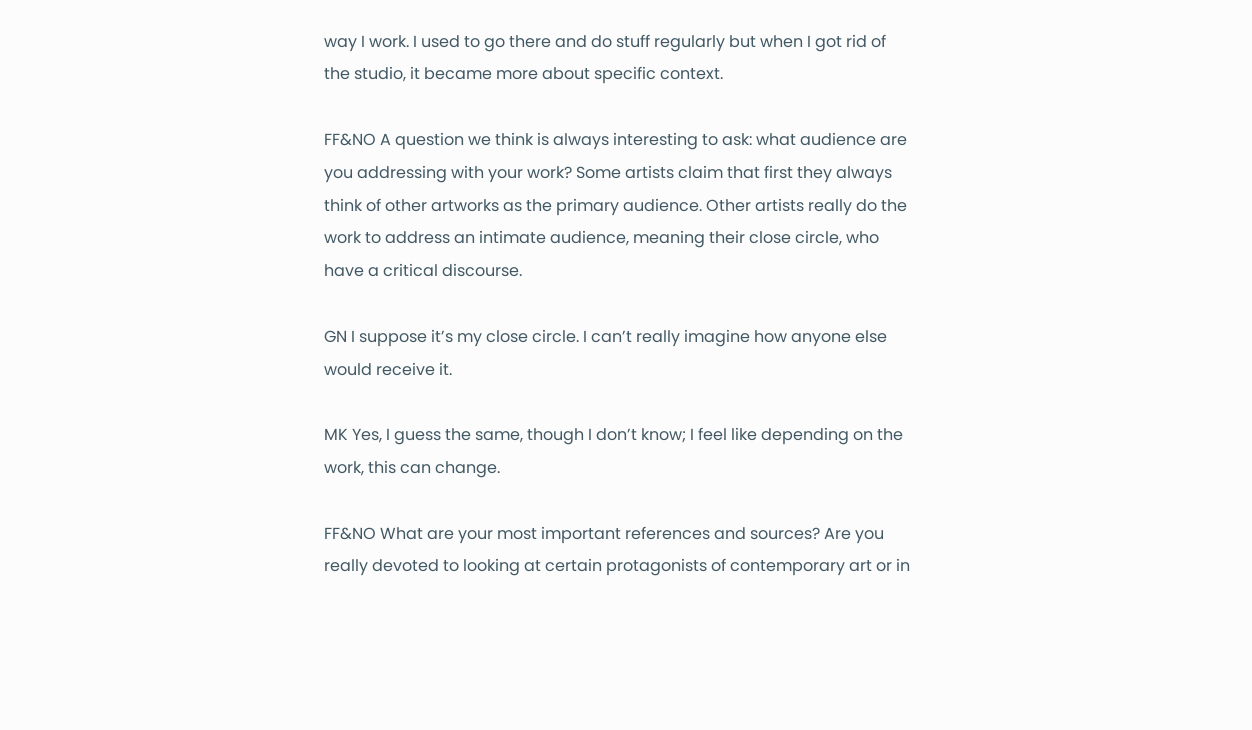way I work. I used to go there and do stuff regularly but when I got rid of the studio, it became more about specific context.

FF&NO A question we think is always interesting to ask: what audience are you addressing with your work? Some artists claim that first they always think of other artworks as the primary audience. Other artists really do the work to address an intimate audience, meaning their close circle, who have a critical discourse.

GN I suppose it’s my close circle. I can’t really imagine how anyone else would receive it.

MK Yes, I guess the same, though I don’t know; I feel like depending on the work, this can change.

FF&NO What are your most important references and sources? Are you really devoted to looking at certain protagonists of contemporary art or in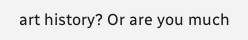art history? Or are you much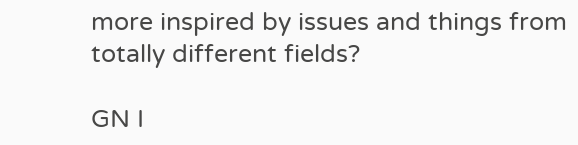more inspired by issues and things from totally different fields?

GN I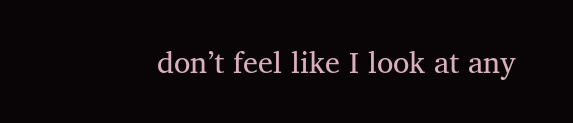don’t feel like I look at any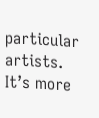particular artists. It’s more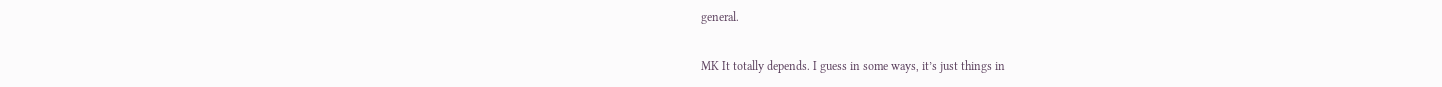general.

MK It totally depends. I guess in some ways, it’s just things in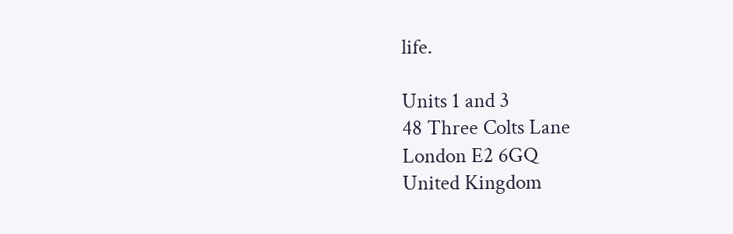life.

Units 1 and 3
48 Three Colts Lane
London E2 6GQ
United Kingdom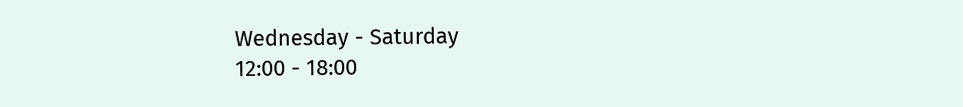Wednesday - Saturday
12:00 - 18:00